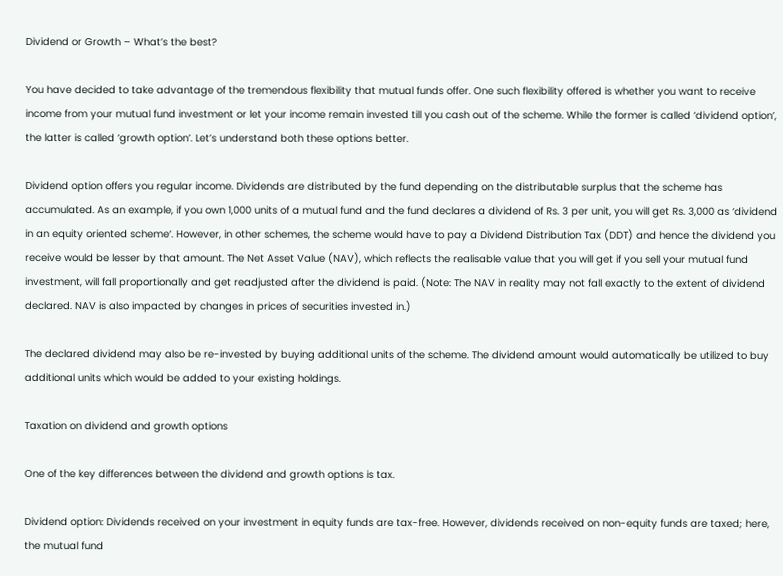Dividend or Growth – What’s the best?

You have decided to take advantage of the tremendous flexibility that mutual funds offer. One such flexibility offered is whether you want to receive income from your mutual fund investment or let your income remain invested till you cash out of the scheme. While the former is called ‘dividend option’, the latter is called ‘growth option’. Let’s understand both these options better.

Dividend option offers you regular income. Dividends are distributed by the fund depending on the distributable surplus that the scheme has accumulated. As an example, if you own 1,000 units of a mutual fund and the fund declares a dividend of Rs. 3 per unit, you will get Rs. 3,000 as ‘dividend in an equity oriented scheme‘. However, in other schemes, the scheme would have to pay a Dividend Distribution Tax (DDT) and hence the dividend you receive would be lesser by that amount. The Net Asset Value (NAV), which reflects the realisable value that you will get if you sell your mutual fund investment, will fall proportionally and get readjusted after the dividend is paid. (Note: The NAV in reality may not fall exactly to the extent of dividend declared. NAV is also impacted by changes in prices of securities invested in.)

The declared dividend may also be re-invested by buying additional units of the scheme. The dividend amount would automatically be utilized to buy additional units which would be added to your existing holdings.

Taxation on dividend and growth options

One of the key differences between the dividend and growth options is tax.

Dividend option: Dividends received on your investment in equity funds are tax-free. However, dividends received on non-equity funds are taxed; here, the mutual fund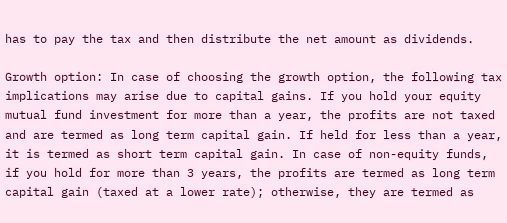has to pay the tax and then distribute the net amount as dividends.

Growth option: In case of choosing the growth option, the following tax implications may arise due to capital gains. If you hold your equity mutual fund investment for more than a year, the profits are not taxed and are termed as long term capital gain. If held for less than a year, it is termed as short term capital gain. In case of non-equity funds, if you hold for more than 3 years, the profits are termed as long term capital gain (taxed at a lower rate); otherwise, they are termed as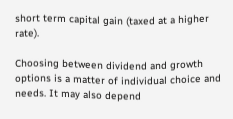short term capital gain (taxed at a higher rate).

Choosing between dividend and growth options is a matter of individual choice and needs. It may also depend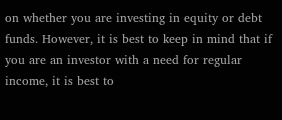on whether you are investing in equity or debt funds. However, it is best to keep in mind that if you are an investor with a need for regular income, it is best to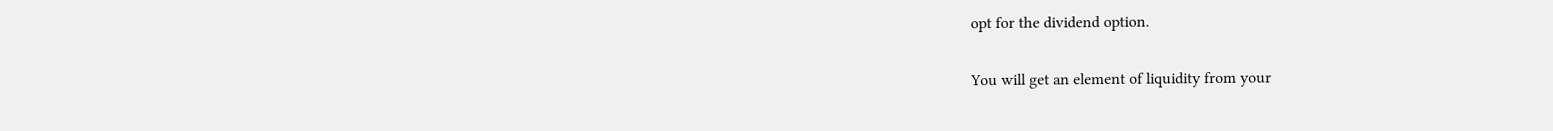opt for the dividend option.

You will get an element of liquidity from your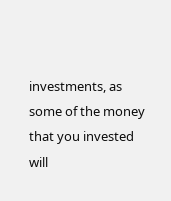investments, as some of the money that you invested will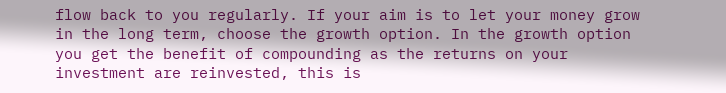flow back to you regularly. If your aim is to let your money grow in the long term, choose the growth option. In the growth option you get the benefit of compounding as the returns on your investment are reinvested, this is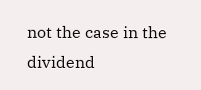not the case in the dividend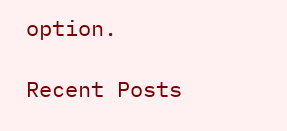option.

Recent Posts